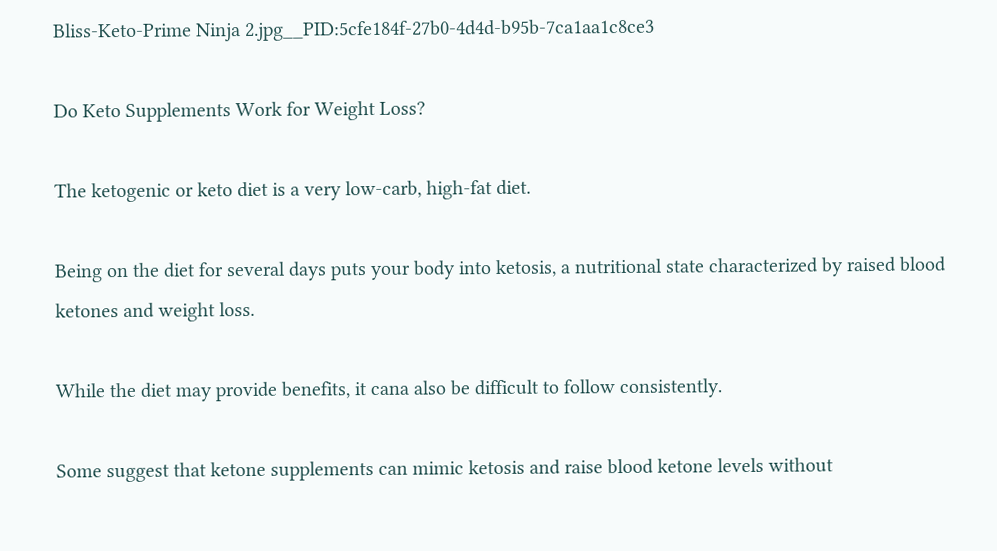Bliss-Keto-Prime Ninja 2.jpg__PID:5cfe184f-27b0-4d4d-b95b-7ca1aa1c8ce3

Do Keto Supplements Work for Weight Loss?

The ketogenic or keto diet is a very low-carb, high-fat diet.

Being on the diet for several days puts your body into ketosis, a nutritional state characterized by raised blood ketones and weight loss.

While the diet may provide benefits, it cana also be difficult to follow consistently.

Some suggest that ketone supplements can mimic ketosis and raise blood ketone levels without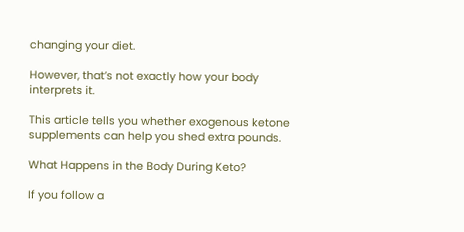changing your diet.

However, that’s not exactly how your body interprets it.

This article tells you whether exogenous ketone supplements can help you shed extra pounds.

What Happens in the Body During Keto?

If you follow a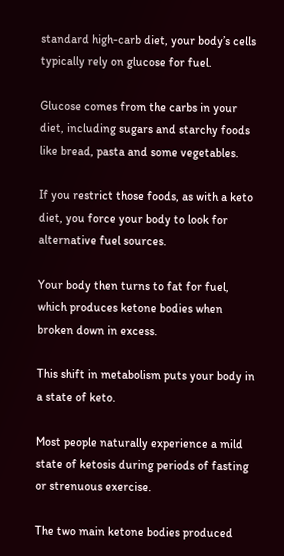standard high-carb diet, your body’s cells typically rely on glucose for fuel.

Glucose comes from the carbs in your diet, including sugars and starchy foods like bread, pasta and some vegetables.

If you restrict those foods, as with a keto diet, you force your body to look for alternative fuel sources.

Your body then turns to fat for fuel, which produces ketone bodies when broken down in excess.

This shift in metabolism puts your body in a state of keto.

Most people naturally experience a mild state of ketosis during periods of fasting or strenuous exercise.

The two main ketone bodies produced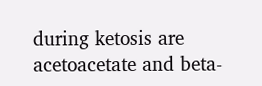during ketosis are acetoacetate and beta-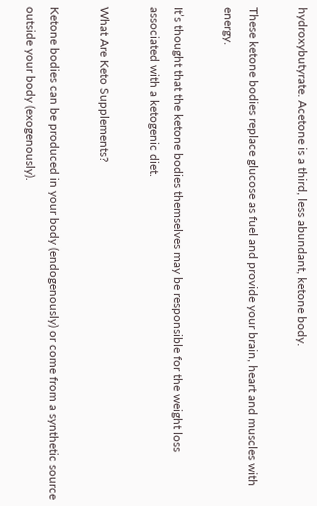hydroxybutyrate. Acetone is a third, less abundant, ketone body.

These ketone bodies replace glucose as fuel and provide your brain, heart and muscles with energy.

It’s thought that the ketone bodies themselves may be responsible for the weight loss associated with a ketogenic diet.

What Are Keto Supplements?

Ketone bodies can be produced in your body (endogenously) or come from a synthetic source outside your body (exogenously).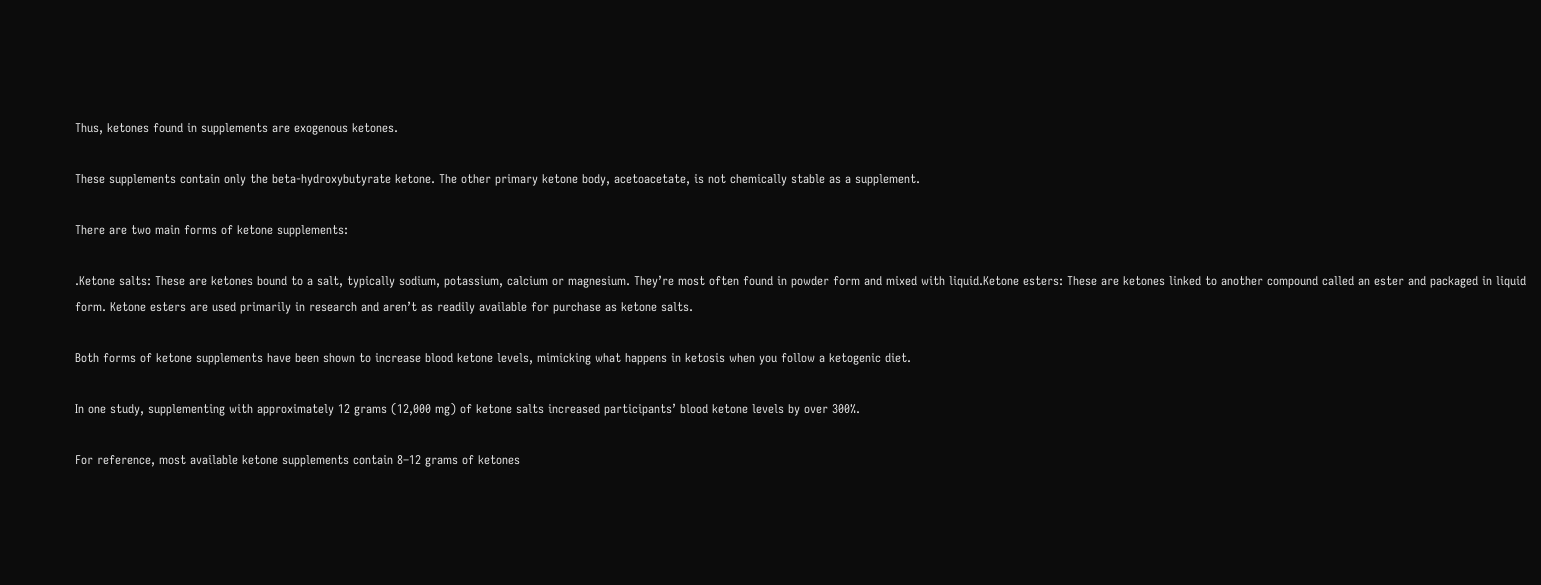Thus, ketones found in supplements are exogenous ketones.

These supplements contain only the beta-hydroxybutyrate ketone. The other primary ketone body, acetoacetate, is not chemically stable as a supplement.

There are two main forms of ketone supplements:

.Ketone salts: These are ketones bound to a salt, typically sodium, potassium, calcium or magnesium. They’re most often found in powder form and mixed with liquid.Ketone esters: These are ketones linked to another compound called an ester and packaged in liquid form. Ketone esters are used primarily in research and aren’t as readily available for purchase as ketone salts.

Both forms of ketone supplements have been shown to increase blood ketone levels, mimicking what happens in ketosis when you follow a ketogenic diet.

In one study, supplementing with approximately 12 grams (12,000 mg) of ketone salts increased participants’ blood ketone levels by over 300%.

For reference, most available ketone supplements contain 8–12 grams of ketones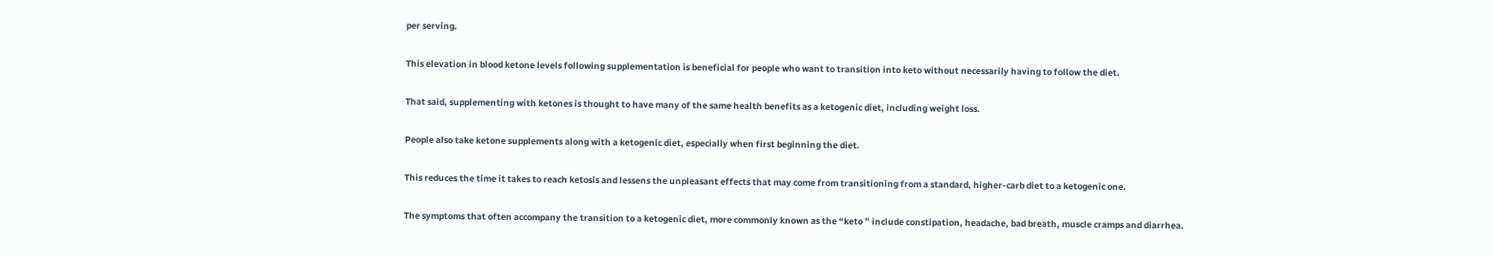per serving.

This elevation in blood ketone levels following supplementation is beneficial for people who want to transition into keto without necessarily having to follow the diet.

That said, supplementing with ketones is thought to have many of the same health benefits as a ketogenic diet, including weight loss.

People also take ketone supplements along with a ketogenic diet, especially when first beginning the diet.

This reduces the time it takes to reach ketosis and lessens the unpleasant effects that may come from transitioning from a standard, higher-carb diet to a ketogenic one.

The symptoms that often accompany the transition to a ketogenic diet, more commonly known as the “keto ” include constipation, headache, bad breath, muscle cramps and diarrhea.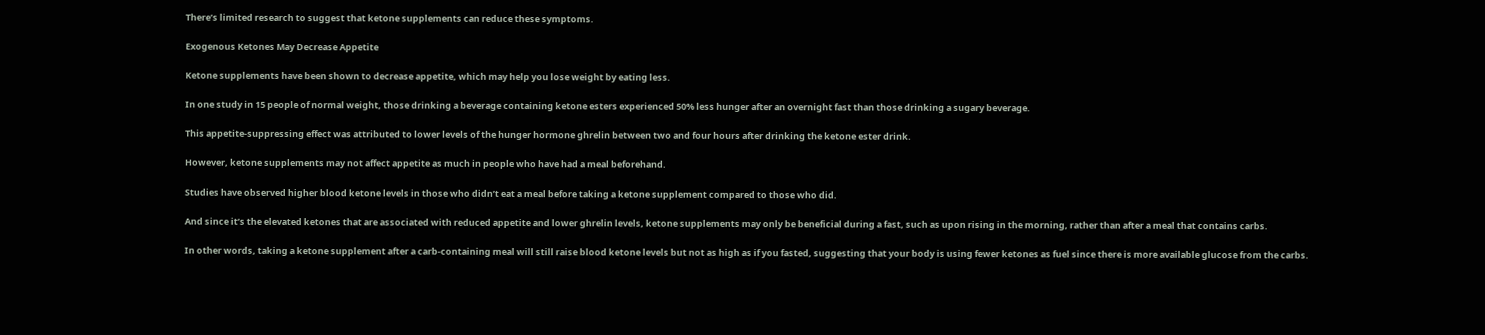There’s limited research to suggest that ketone supplements can reduce these symptoms.

Exogenous Ketones May Decrease Appetite

Ketone supplements have been shown to decrease appetite, which may help you lose weight by eating less.

In one study in 15 people of normal weight, those drinking a beverage containing ketone esters experienced 50% less hunger after an overnight fast than those drinking a sugary beverage.

This appetite-suppressing effect was attributed to lower levels of the hunger hormone ghrelin between two and four hours after drinking the ketone ester drink.

However, ketone supplements may not affect appetite as much in people who have had a meal beforehand.

Studies have observed higher blood ketone levels in those who didn’t eat a meal before taking a ketone supplement compared to those who did.

And since it’s the elevated ketones that are associated with reduced appetite and lower ghrelin levels, ketone supplements may only be beneficial during a fast, such as upon rising in the morning, rather than after a meal that contains carbs.

In other words, taking a ketone supplement after a carb-containing meal will still raise blood ketone levels but not as high as if you fasted, suggesting that your body is using fewer ketones as fuel since there is more available glucose from the carbs.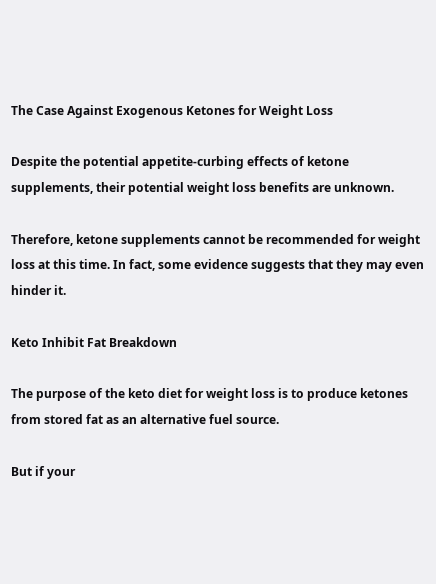The Case Against Exogenous Ketones for Weight Loss

Despite the potential appetite-curbing effects of ketone supplements, their potential weight loss benefits are unknown.

Therefore, ketone supplements cannot be recommended for weight loss at this time. In fact, some evidence suggests that they may even hinder it.

Keto Inhibit Fat Breakdown

The purpose of the keto diet for weight loss is to produce ketones from stored fat as an alternative fuel source.

But if your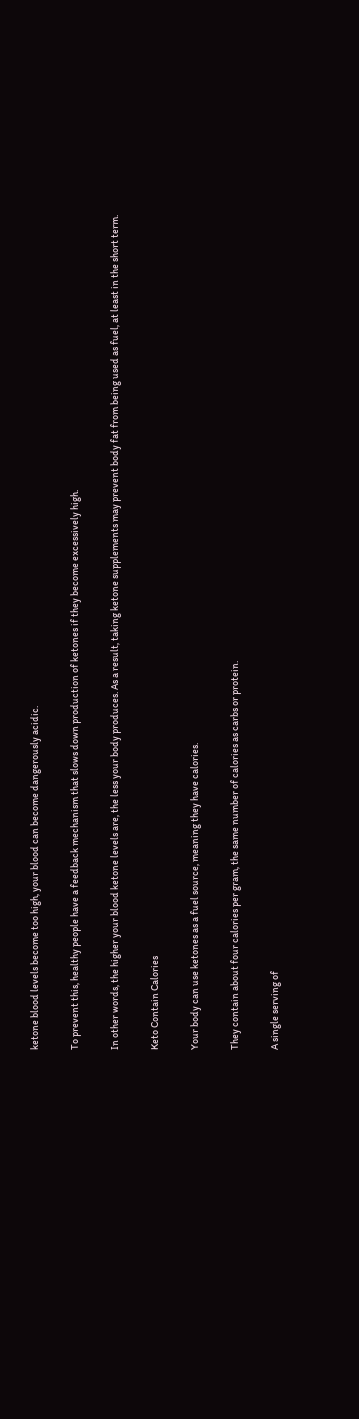ketone blood levels become too high, your blood can become dangerously acidic.

To prevent this, healthy people have a feedback mechanism that slows down production of ketones if they become excessively high.

In other words, the higher your blood ketone levels are, the less your body produces. As a result, taking ketone supplements may prevent body fat from being used as fuel, at least in the short term.

Keto Contain Calories

Your body can use ketones as a fuel source, meaning they have calories.

They contain about four calories per gram, the same number of calories as carbs or protein.

A single serving of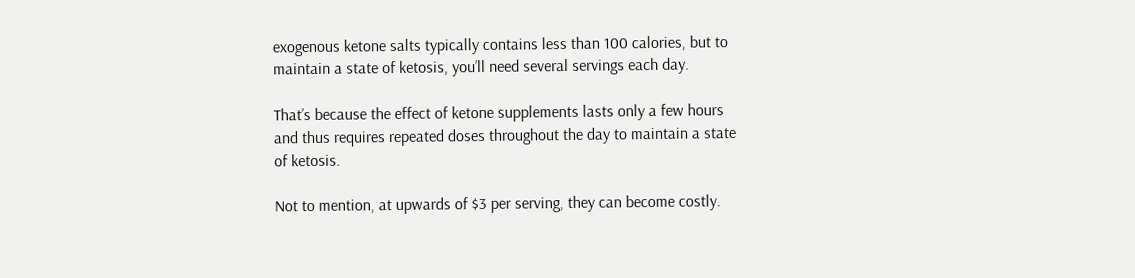exogenous ketone salts typically contains less than 100 calories, but to maintain a state of ketosis, you’ll need several servings each day.

That’s because the effect of ketone supplements lasts only a few hours and thus requires repeated doses throughout the day to maintain a state of ketosis.

Not to mention, at upwards of $3 per serving, they can become costly.